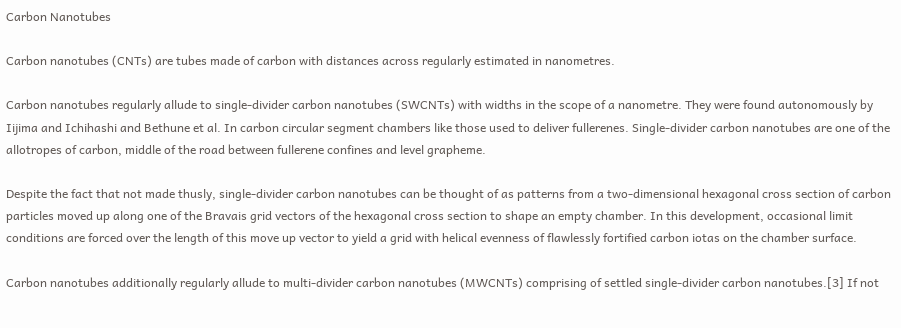Carbon Nanotubes

Carbon nanotubes (CNTs) are tubes made of carbon with distances across regularly estimated in nanometres.

Carbon nanotubes regularly allude to single-divider carbon nanotubes (SWCNTs) with widths in the scope of a nanometre. They were found autonomously by Iijima and Ichihashi and Bethune et al. In carbon circular segment chambers like those used to deliver fullerenes. Single-divider carbon nanotubes are one of the allotropes of carbon, middle of the road between fullerene confines and level grapheme.

Despite the fact that not made thusly, single-divider carbon nanotubes can be thought of as patterns from a two-dimensional hexagonal cross section of carbon particles moved up along one of the Bravais grid vectors of the hexagonal cross section to shape an empty chamber. In this development, occasional limit conditions are forced over the length of this move up vector to yield a grid with helical evenness of flawlessly fortified carbon iotas on the chamber surface.

Carbon nanotubes additionally regularly allude to multi-divider carbon nanotubes (MWCNTs) comprising of settled single-divider carbon nanotubes.[3] If not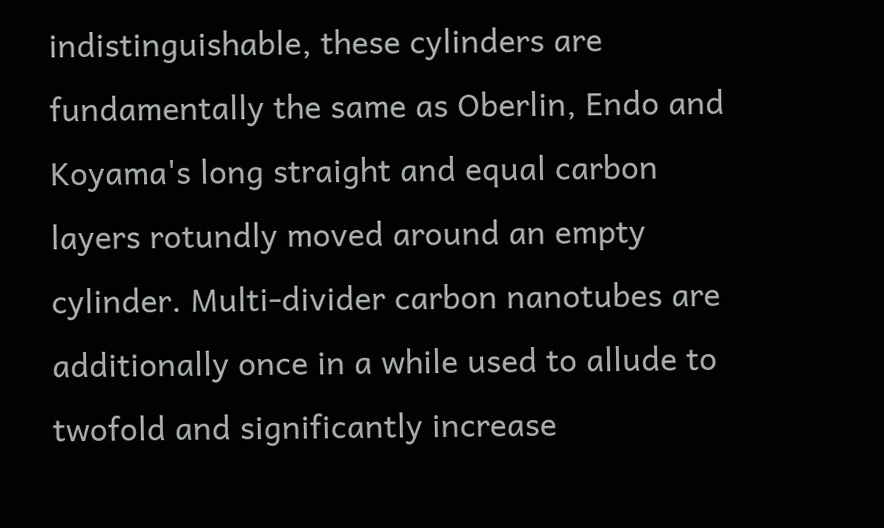indistinguishable, these cylinders are fundamentally the same as Oberlin, Endo and Koyama's long straight and equal carbon layers rotundly moved around an empty cylinder. Multi-divider carbon nanotubes are additionally once in a while used to allude to twofold and significantly increase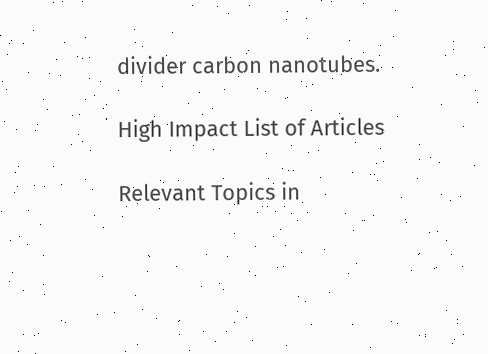divider carbon nanotubes.

High Impact List of Articles

Relevant Topics in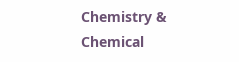Chemistry & Chemical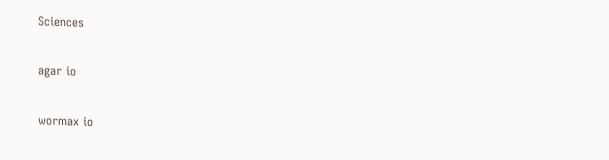Sciences

agar io

wormax io